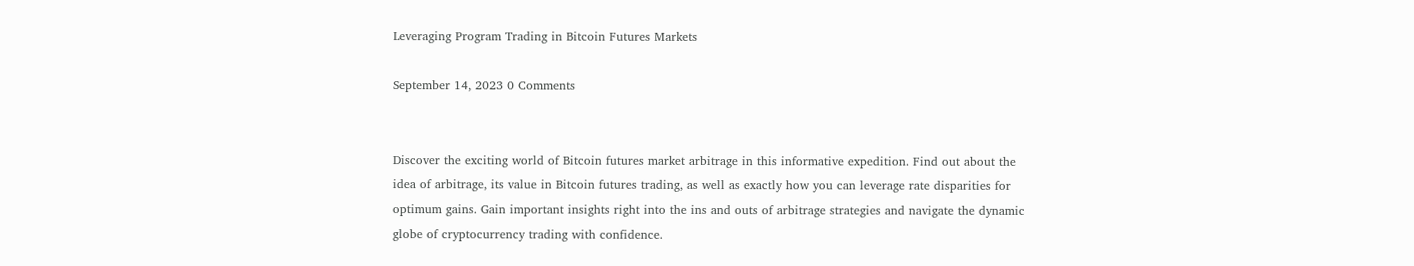Leveraging Program Trading in Bitcoin Futures Markets

September 14, 2023 0 Comments


Discover the exciting world of Bitcoin futures market arbitrage in this informative expedition. Find out about the idea of arbitrage, its value in Bitcoin futures trading, as well as exactly how you can leverage rate disparities for optimum gains. Gain important insights right into the ins and outs of arbitrage strategies and navigate the dynamic globe of cryptocurrency trading with confidence.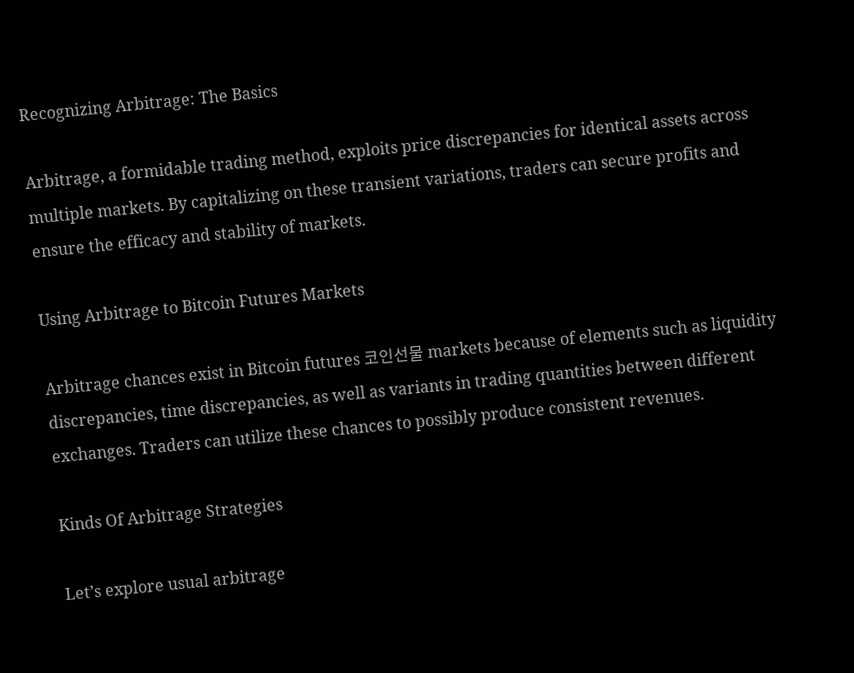Recognizing Arbitrage: The Basics

Arbitrage, a formidable trading method, exploits price discrepancies for identical assets across multiple markets. By capitalizing on these transient variations, traders can secure profits and ensure the efficacy and stability of markets.

Using Arbitrage to Bitcoin Futures Markets

Arbitrage chances exist in Bitcoin futures 코인선물 markets because of elements such as liquidity discrepancies, time discrepancies, as well as variants in trading quantities between different exchanges. Traders can utilize these chances to possibly produce consistent revenues.

Kinds Of Arbitrage Strategies

Let’s explore usual arbitrage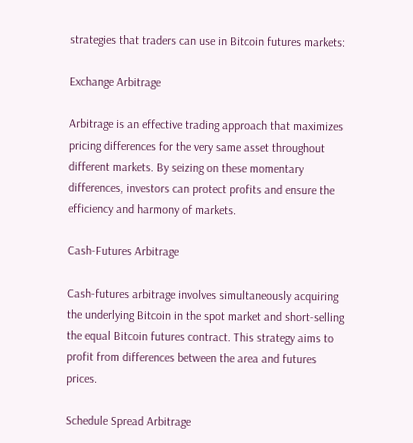strategies that traders can use in Bitcoin futures markets:

Exchange Arbitrage

Arbitrage is an effective trading approach that maximizes pricing differences for the very same asset throughout different markets. By seizing on these momentary differences, investors can protect profits and ensure the efficiency and harmony of markets.

Cash-Futures Arbitrage

Cash-futures arbitrage involves simultaneously acquiring the underlying Bitcoin in the spot market and short-selling the equal Bitcoin futures contract. This strategy aims to profit from differences between the area and futures prices.

Schedule Spread Arbitrage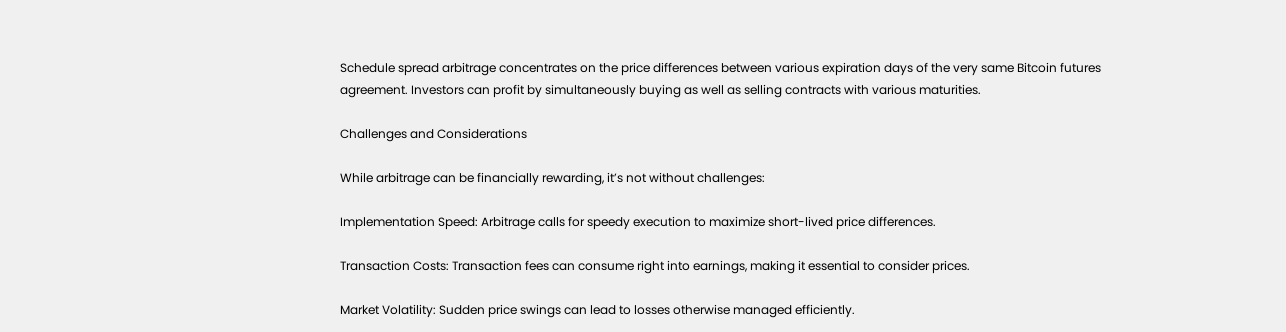Schedule spread arbitrage concentrates on the price differences between various expiration days of the very same Bitcoin futures agreement. Investors can profit by simultaneously buying as well as selling contracts with various maturities.

Challenges and Considerations

While arbitrage can be financially rewarding, it’s not without challenges:

Implementation Speed: Arbitrage calls for speedy execution to maximize short-lived price differences.

Transaction Costs: Transaction fees can consume right into earnings, making it essential to consider prices.

Market Volatility: Sudden price swings can lead to losses otherwise managed efficiently.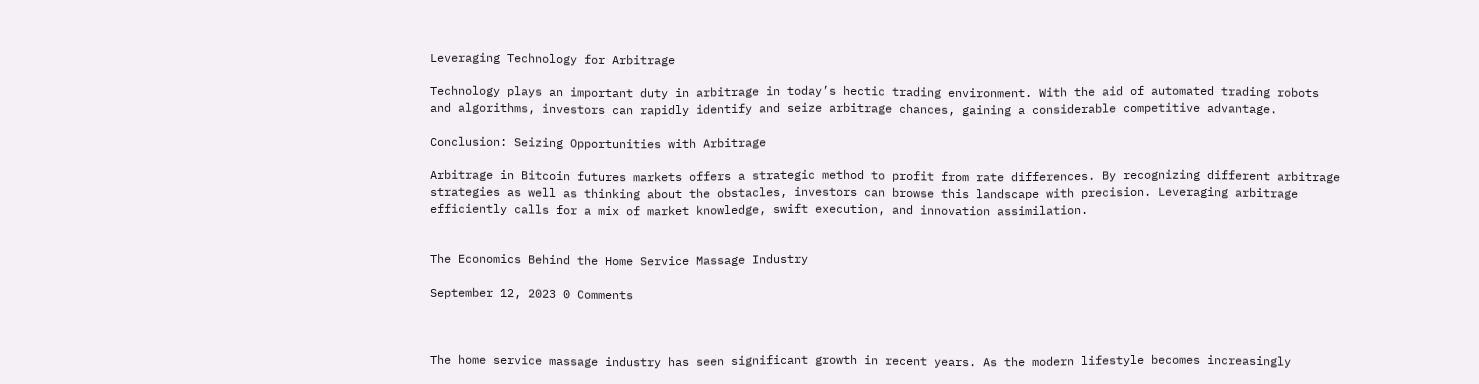Leveraging Technology for Arbitrage

Technology plays an important duty in arbitrage in today’s hectic trading environment. With the aid of automated trading robots and algorithms, investors can rapidly identify and seize arbitrage chances, gaining a considerable competitive advantage.

Conclusion: Seizing Opportunities with Arbitrage

Arbitrage in Bitcoin futures markets offers a strategic method to profit from rate differences. By recognizing different arbitrage strategies as well as thinking about the obstacles, investors can browse this landscape with precision. Leveraging arbitrage efficiently calls for a mix of market knowledge, swift execution, and innovation assimilation.


The Economics Behind the Home Service Massage Industry

September 12, 2023 0 Comments



The home service massage industry has seen significant growth in recent years. As the modern lifestyle becomes increasingly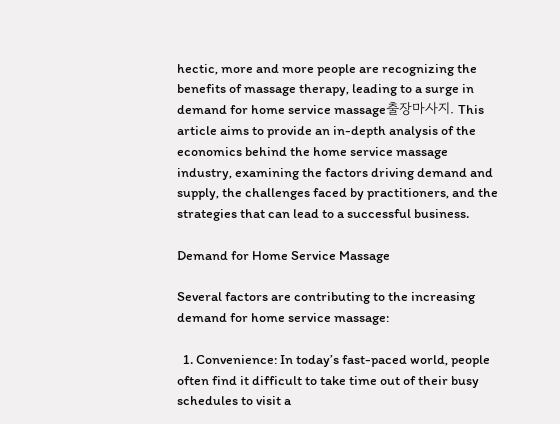hectic, more and more people are recognizing the benefits of massage therapy, leading to a surge in demand for home service massage출장마사지. This article aims to provide an in-depth analysis of the economics behind the home service massage industry, examining the factors driving demand and supply, the challenges faced by practitioners, and the strategies that can lead to a successful business.

Demand for Home Service Massage

Several factors are contributing to the increasing demand for home service massage:

  1. Convenience: In today’s fast-paced world, people often find it difficult to take time out of their busy schedules to visit a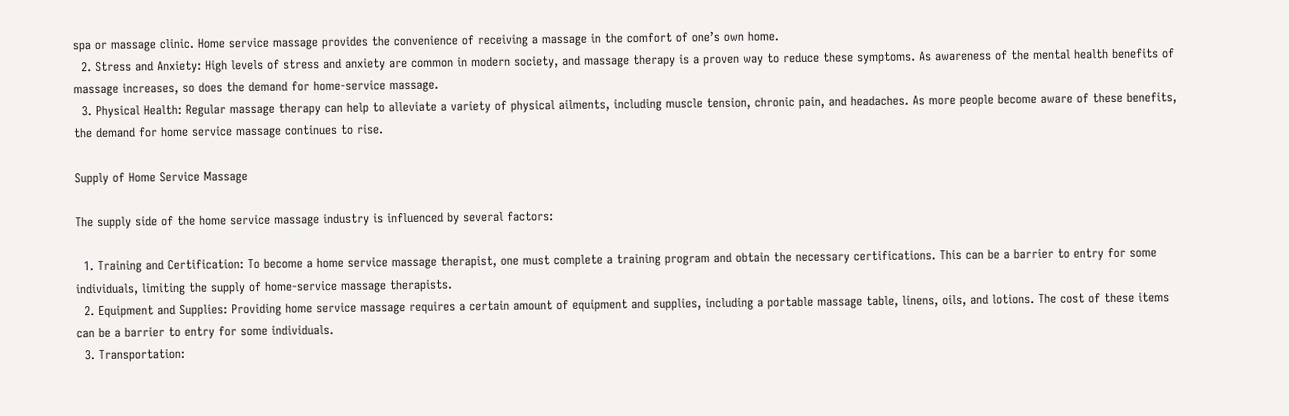spa or massage clinic. Home service massage provides the convenience of receiving a massage in the comfort of one’s own home.
  2. Stress and Anxiety: High levels of stress and anxiety are common in modern society, and massage therapy is a proven way to reduce these symptoms. As awareness of the mental health benefits of massage increases, so does the demand for home-service massage.
  3. Physical Health: Regular massage therapy can help to alleviate a variety of physical ailments, including muscle tension, chronic pain, and headaches. As more people become aware of these benefits, the demand for home service massage continues to rise.

Supply of Home Service Massage

The supply side of the home service massage industry is influenced by several factors:

  1. Training and Certification: To become a home service massage therapist, one must complete a training program and obtain the necessary certifications. This can be a barrier to entry for some individuals, limiting the supply of home-service massage therapists.
  2. Equipment and Supplies: Providing home service massage requires a certain amount of equipment and supplies, including a portable massage table, linens, oils, and lotions. The cost of these items can be a barrier to entry for some individuals.
  3. Transportation: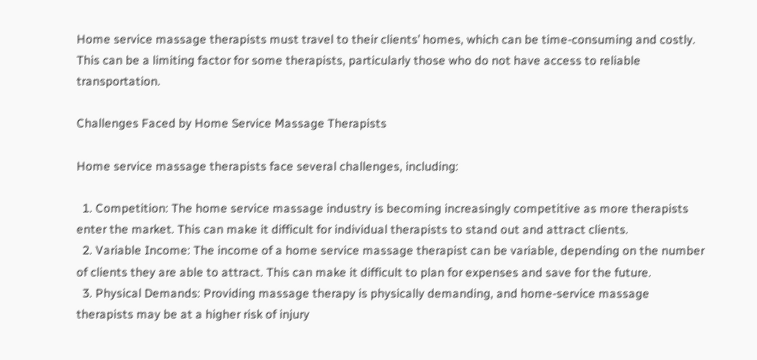Home service massage therapists must travel to their clients’ homes, which can be time-consuming and costly. This can be a limiting factor for some therapists, particularly those who do not have access to reliable transportation.

Challenges Faced by Home Service Massage Therapists

Home service massage therapists face several challenges, including:

  1. Competition: The home service massage industry is becoming increasingly competitive as more therapists enter the market. This can make it difficult for individual therapists to stand out and attract clients.
  2. Variable Income: The income of a home service massage therapist can be variable, depending on the number of clients they are able to attract. This can make it difficult to plan for expenses and save for the future.
  3. Physical Demands: Providing massage therapy is physically demanding, and home-service massage therapists may be at a higher risk of injury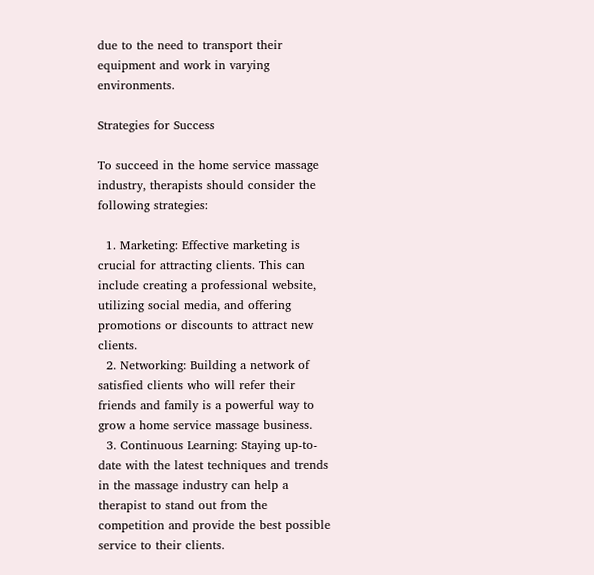due to the need to transport their equipment and work in varying environments.

Strategies for Success

To succeed in the home service massage industry, therapists should consider the following strategies:

  1. Marketing: Effective marketing is crucial for attracting clients. This can include creating a professional website, utilizing social media, and offering promotions or discounts to attract new clients.
  2. Networking: Building a network of satisfied clients who will refer their friends and family is a powerful way to grow a home service massage business.
  3. Continuous Learning: Staying up-to-date with the latest techniques and trends in the massage industry can help a therapist to stand out from the competition and provide the best possible service to their clients.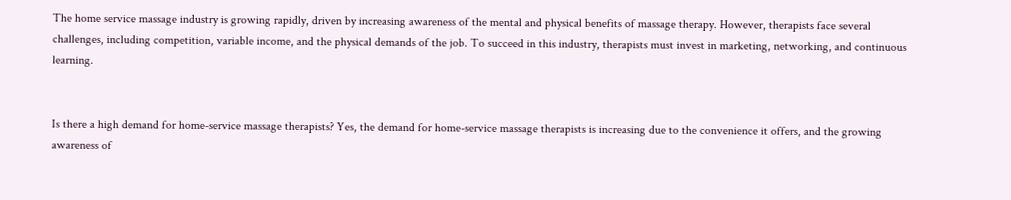The home service massage industry is growing rapidly, driven by increasing awareness of the mental and physical benefits of massage therapy. However, therapists face several challenges, including competition, variable income, and the physical demands of the job. To succeed in this industry, therapists must invest in marketing, networking, and continuous learning.


Is there a high demand for home-service massage therapists? Yes, the demand for home-service massage therapists is increasing due to the convenience it offers, and the growing awareness of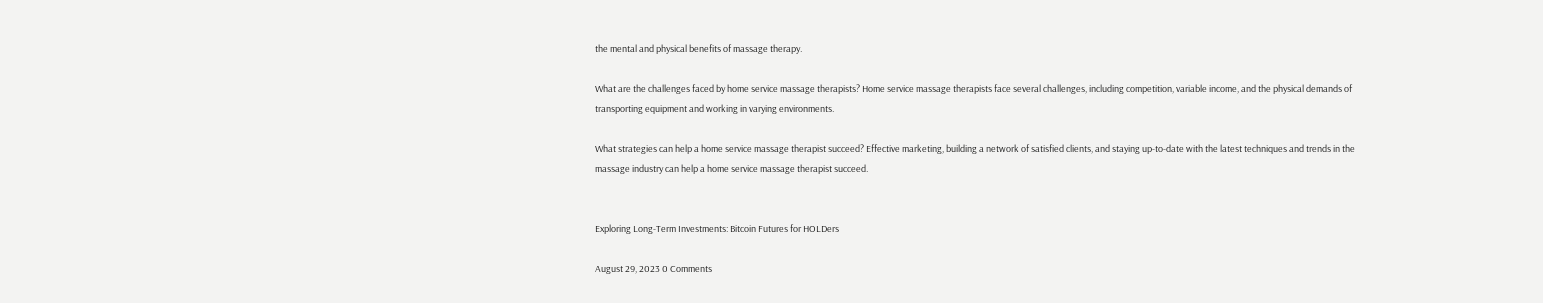the mental and physical benefits of massage therapy.

What are the challenges faced by home service massage therapists? Home service massage therapists face several challenges, including competition, variable income, and the physical demands of transporting equipment and working in varying environments.

What strategies can help a home service massage therapist succeed? Effective marketing, building a network of satisfied clients, and staying up-to-date with the latest techniques and trends in the massage industry can help a home service massage therapist succeed.


Exploring Long-Term Investments: Bitcoin Futures for HOLDers

August 29, 2023 0 Comments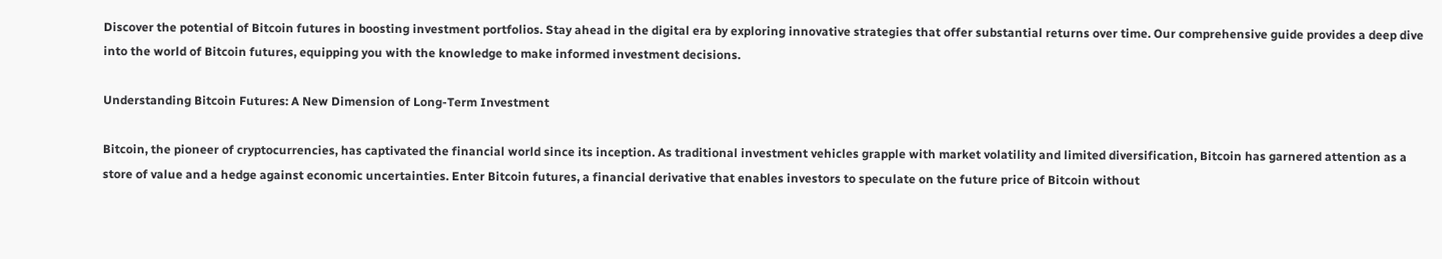Discover the potential of Bitcoin futures in boosting investment portfolios. Stay ahead in the digital era by exploring innovative strategies that offer substantial returns over time. Our comprehensive guide provides a deep dive into the world of Bitcoin futures, equipping you with the knowledge to make informed investment decisions.

Understanding Bitcoin Futures: A New Dimension of Long-Term Investment

Bitcoin, the pioneer of cryptocurrencies, has captivated the financial world since its inception. As traditional investment vehicles grapple with market volatility and limited diversification, Bitcoin has garnered attention as a store of value and a hedge against economic uncertainties. Enter Bitcoin futures, a financial derivative that enables investors to speculate on the future price of Bitcoin without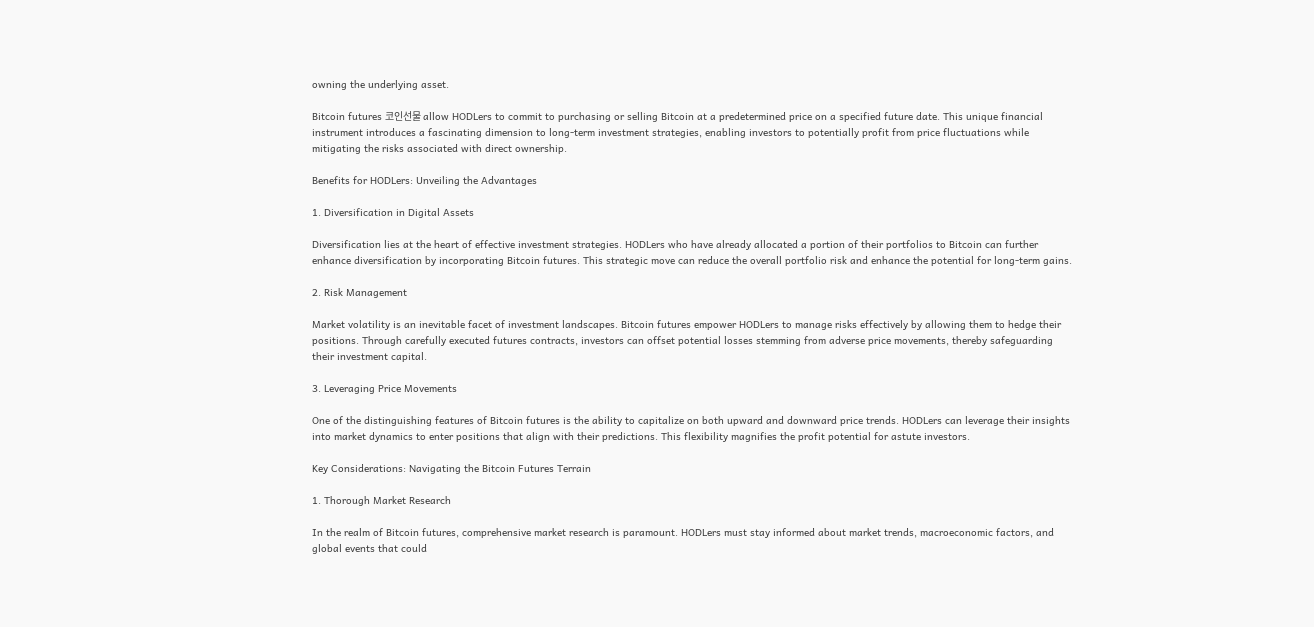owning the underlying asset.

Bitcoin futures 코인선물 allow HODLers to commit to purchasing or selling Bitcoin at a predetermined price on a specified future date. This unique financial instrument introduces a fascinating dimension to long-term investment strategies, enabling investors to potentially profit from price fluctuations while mitigating the risks associated with direct ownership.

Benefits for HODLers: Unveiling the Advantages

1. Diversification in Digital Assets

Diversification lies at the heart of effective investment strategies. HODLers who have already allocated a portion of their portfolios to Bitcoin can further enhance diversification by incorporating Bitcoin futures. This strategic move can reduce the overall portfolio risk and enhance the potential for long-term gains.

2. Risk Management

Market volatility is an inevitable facet of investment landscapes. Bitcoin futures empower HODLers to manage risks effectively by allowing them to hedge their positions. Through carefully executed futures contracts, investors can offset potential losses stemming from adverse price movements, thereby safeguarding their investment capital.

3. Leveraging Price Movements

One of the distinguishing features of Bitcoin futures is the ability to capitalize on both upward and downward price trends. HODLers can leverage their insights into market dynamics to enter positions that align with their predictions. This flexibility magnifies the profit potential for astute investors.

Key Considerations: Navigating the Bitcoin Futures Terrain

1. Thorough Market Research

In the realm of Bitcoin futures, comprehensive market research is paramount. HODLers must stay informed about market trends, macroeconomic factors, and global events that could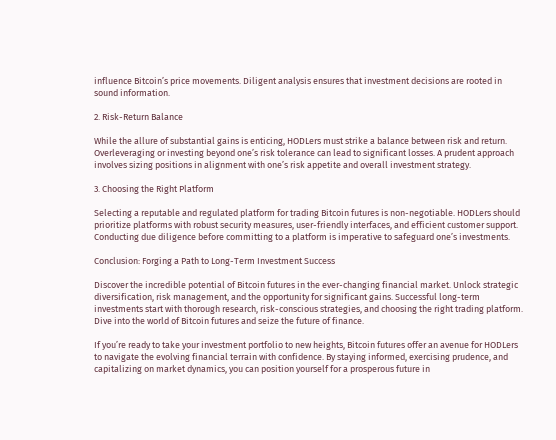influence Bitcoin’s price movements. Diligent analysis ensures that investment decisions are rooted in sound information.

2. Risk-Return Balance

While the allure of substantial gains is enticing, HODLers must strike a balance between risk and return. Overleveraging or investing beyond one’s risk tolerance can lead to significant losses. A prudent approach involves sizing positions in alignment with one’s risk appetite and overall investment strategy.

3. Choosing the Right Platform

Selecting a reputable and regulated platform for trading Bitcoin futures is non-negotiable. HODLers should prioritize platforms with robust security measures, user-friendly interfaces, and efficient customer support. Conducting due diligence before committing to a platform is imperative to safeguard one’s investments.

Conclusion: Forging a Path to Long-Term Investment Success

Discover the incredible potential of Bitcoin futures in the ever-changing financial market. Unlock strategic diversification, risk management, and the opportunity for significant gains. Successful long-term investments start with thorough research, risk-conscious strategies, and choosing the right trading platform. Dive into the world of Bitcoin futures and seize the future of finance.

If you’re ready to take your investment portfolio to new heights, Bitcoin futures offer an avenue for HODLers to navigate the evolving financial terrain with confidence. By staying informed, exercising prudence, and capitalizing on market dynamics, you can position yourself for a prosperous future in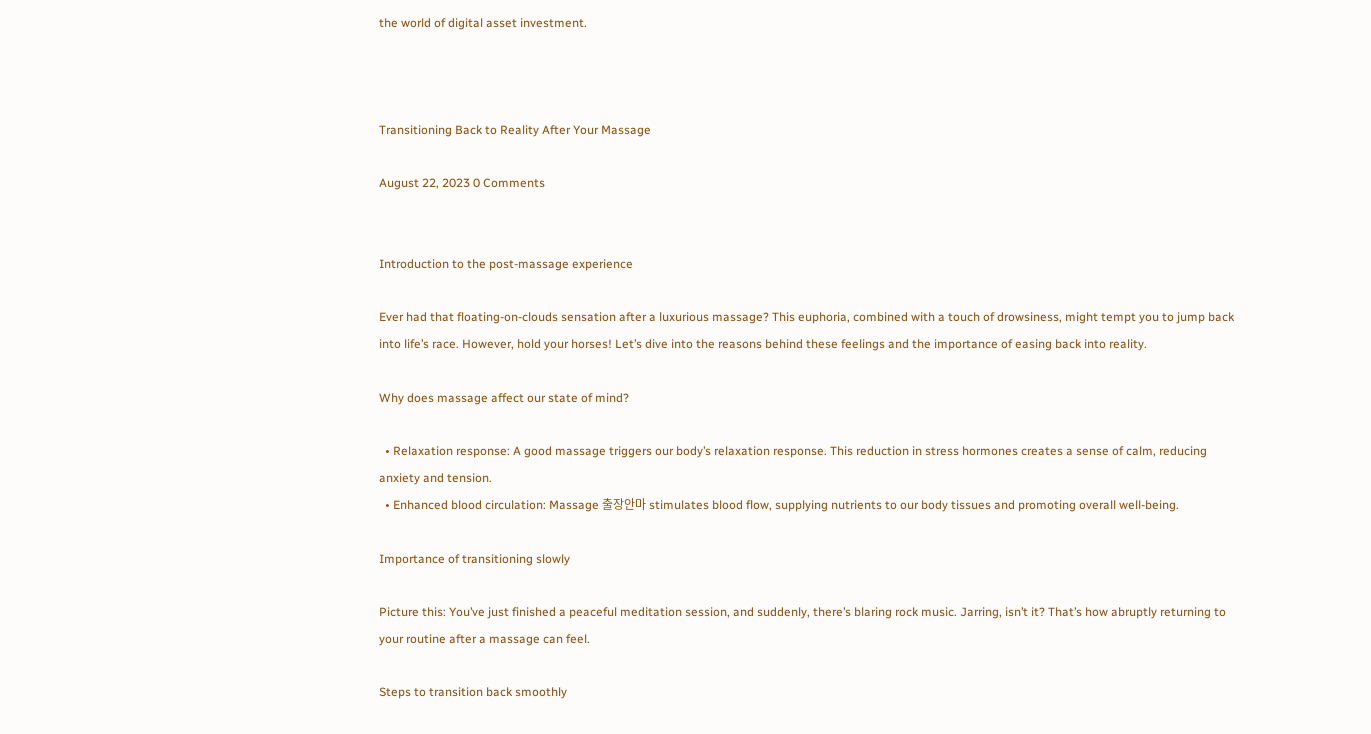the world of digital asset investment.



Transitioning Back to Reality After Your Massage

August 22, 2023 0 Comments


Introduction to the post-massage experience

Ever had that floating-on-clouds sensation after a luxurious massage? This euphoria, combined with a touch of drowsiness, might tempt you to jump back into life’s race. However, hold your horses! Let’s dive into the reasons behind these feelings and the importance of easing back into reality.

Why does massage affect our state of mind?

  • Relaxation response: A good massage triggers our body’s relaxation response. This reduction in stress hormones creates a sense of calm, reducing anxiety and tension.
  • Enhanced blood circulation: Massage 출장안마 stimulates blood flow, supplying nutrients to our body tissues and promoting overall well-being.

Importance of transitioning slowly

Picture this: You’ve just finished a peaceful meditation session, and suddenly, there’s blaring rock music. Jarring, isn’t it? That’s how abruptly returning to your routine after a massage can feel.

Steps to transition back smoothly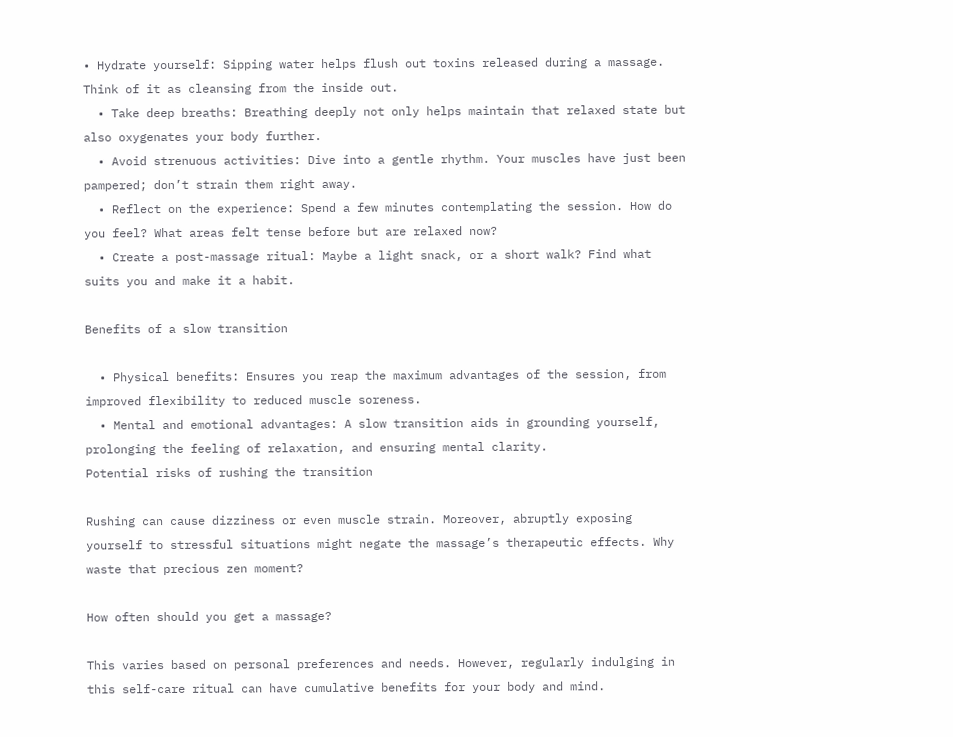• Hydrate yourself: Sipping water helps flush out toxins released during a massage. Think of it as cleansing from the inside out.
  • Take deep breaths: Breathing deeply not only helps maintain that relaxed state but also oxygenates your body further.
  • Avoid strenuous activities: Dive into a gentle rhythm. Your muscles have just been pampered; don’t strain them right away.
  • Reflect on the experience: Spend a few minutes contemplating the session. How do you feel? What areas felt tense before but are relaxed now?
  • Create a post-massage ritual: Maybe a light snack, or a short walk? Find what suits you and make it a habit.

Benefits of a slow transition

  • Physical benefits: Ensures you reap the maximum advantages of the session, from improved flexibility to reduced muscle soreness.
  • Mental and emotional advantages: A slow transition aids in grounding yourself, prolonging the feeling of relaxation, and ensuring mental clarity.
Potential risks of rushing the transition

Rushing can cause dizziness or even muscle strain. Moreover, abruptly exposing yourself to stressful situations might negate the massage’s therapeutic effects. Why waste that precious zen moment?

How often should you get a massage?

This varies based on personal preferences and needs. However, regularly indulging in this self-care ritual can have cumulative benefits for your body and mind.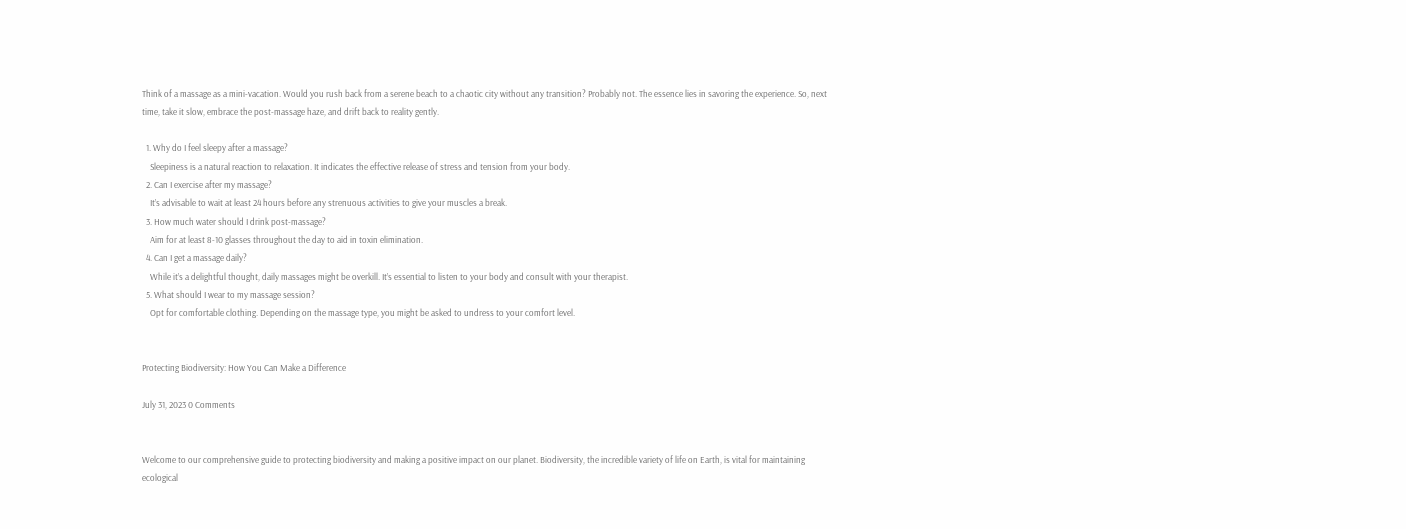Think of a massage as a mini-vacation. Would you rush back from a serene beach to a chaotic city without any transition? Probably not. The essence lies in savoring the experience. So, next time, take it slow, embrace the post-massage haze, and drift back to reality gently.

  1. Why do I feel sleepy after a massage?
    Sleepiness is a natural reaction to relaxation. It indicates the effective release of stress and tension from your body.
  2. Can I exercise after my massage?
    It’s advisable to wait at least 24 hours before any strenuous activities to give your muscles a break.
  3. How much water should I drink post-massage?
    Aim for at least 8-10 glasses throughout the day to aid in toxin elimination.
  4. Can I get a massage daily?
    While it’s a delightful thought, daily massages might be overkill. It’s essential to listen to your body and consult with your therapist.
  5. What should I wear to my massage session?
    Opt for comfortable clothing. Depending on the massage type, you might be asked to undress to your comfort level.


Protecting Biodiversity: How You Can Make a Difference

July 31, 2023 0 Comments


Welcome to our comprehensive guide to protecting biodiversity and making a positive impact on our planet. Biodiversity, the incredible variety of life on Earth, is vital for maintaining ecological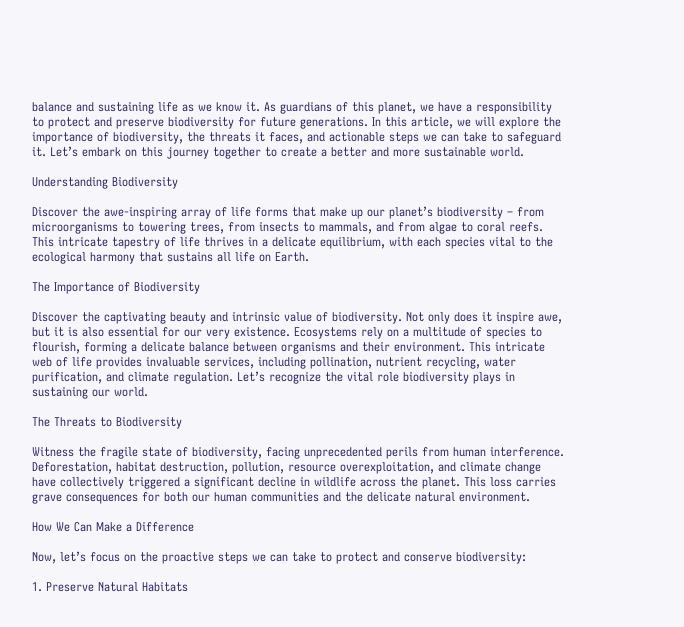balance and sustaining life as we know it. As guardians of this planet, we have a responsibility to protect and preserve biodiversity for future generations. In this article, we will explore the importance of biodiversity, the threats it faces, and actionable steps we can take to safeguard it. Let’s embark on this journey together to create a better and more sustainable world.

Understanding Biodiversity

Discover the awe-inspiring array of life forms that make up our planet’s biodiversity – from microorganisms to towering trees, from insects to mammals, and from algae to coral reefs. This intricate tapestry of life thrives in a delicate equilibrium, with each species vital to the ecological harmony that sustains all life on Earth.

The Importance of Biodiversity

Discover the captivating beauty and intrinsic value of biodiversity. Not only does it inspire awe, but it is also essential for our very existence. Ecosystems rely on a multitude of species to flourish, forming a delicate balance between organisms and their environment. This intricate web of life provides invaluable services, including pollination, nutrient recycling, water purification, and climate regulation. Let’s recognize the vital role biodiversity plays in sustaining our world.

The Threats to Biodiversity

Witness the fragile state of biodiversity, facing unprecedented perils from human interference. Deforestation, habitat destruction, pollution, resource overexploitation, and climate change have collectively triggered a significant decline in wildlife across the planet. This loss carries grave consequences for both our human communities and the delicate natural environment.

How We Can Make a Difference

Now, let’s focus on the proactive steps we can take to protect and conserve biodiversity:

1. Preserve Natural Habitats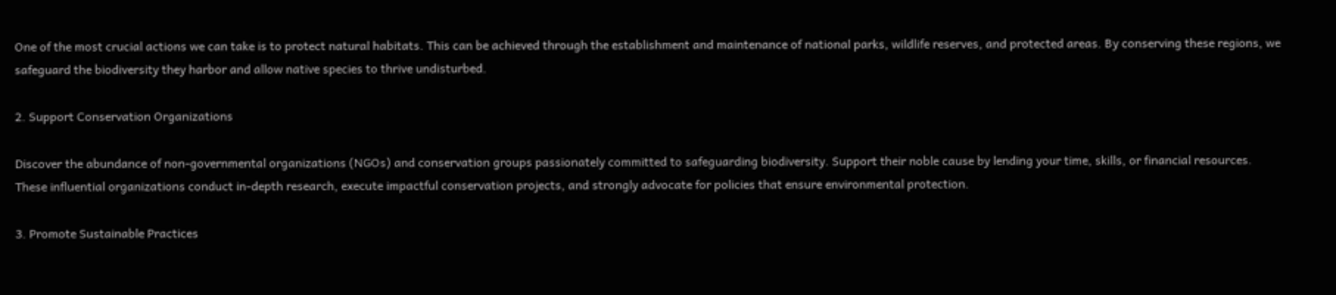One of the most crucial actions we can take is to protect natural habitats. This can be achieved through the establishment and maintenance of national parks, wildlife reserves, and protected areas. By conserving these regions, we safeguard the biodiversity they harbor and allow native species to thrive undisturbed.

2. Support Conservation Organizations

Discover the abundance of non-governmental organizations (NGOs) and conservation groups passionately committed to safeguarding biodiversity. Support their noble cause by lending your time, skills, or financial resources. These influential organizations conduct in-depth research, execute impactful conservation projects, and strongly advocate for policies that ensure environmental protection.

3. Promote Sustainable Practices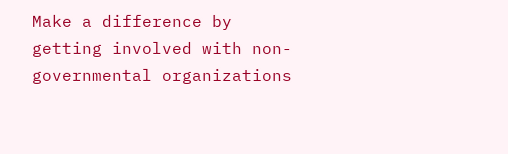Make a difference by getting involved with non-governmental organizations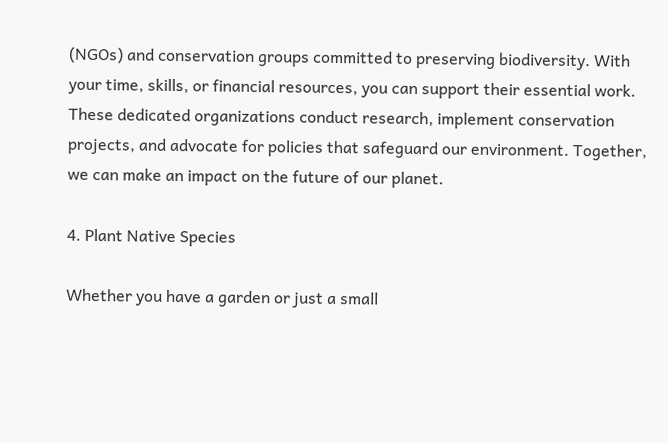(NGOs) and conservation groups committed to preserving biodiversity. With your time, skills, or financial resources, you can support their essential work. These dedicated organizations conduct research, implement conservation projects, and advocate for policies that safeguard our environment. Together, we can make an impact on the future of our planet.

4. Plant Native Species

Whether you have a garden or just a small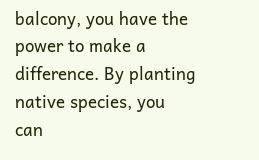balcony, you have the power to make a difference. By planting native species, you can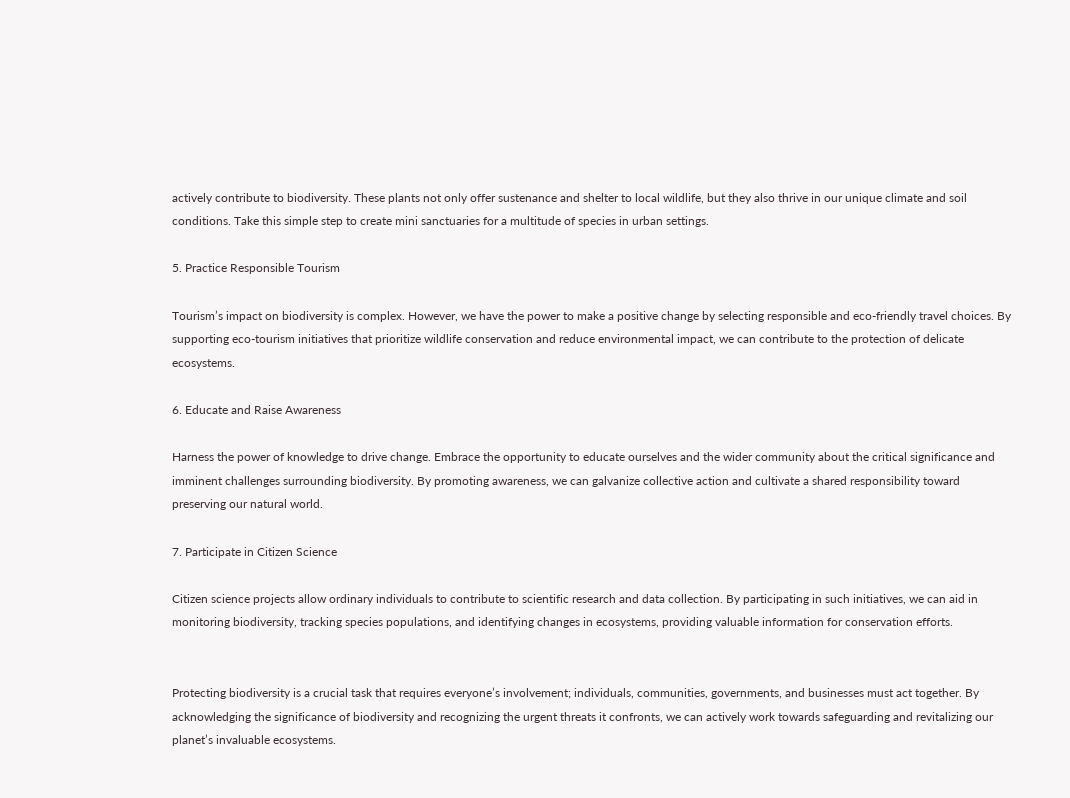actively contribute to biodiversity. These plants not only offer sustenance and shelter to local wildlife, but they also thrive in our unique climate and soil conditions. Take this simple step to create mini sanctuaries for a multitude of species in urban settings.

5. Practice Responsible Tourism

Tourism’s impact on biodiversity is complex. However, we have the power to make a positive change by selecting responsible and eco-friendly travel choices. By supporting eco-tourism initiatives that prioritize wildlife conservation and reduce environmental impact, we can contribute to the protection of delicate ecosystems.

6. Educate and Raise Awareness

Harness the power of knowledge to drive change. Embrace the opportunity to educate ourselves and the wider community about the critical significance and imminent challenges surrounding biodiversity. By promoting awareness, we can galvanize collective action and cultivate a shared responsibility toward preserving our natural world.

7. Participate in Citizen Science

Citizen science projects allow ordinary individuals to contribute to scientific research and data collection. By participating in such initiatives, we can aid in monitoring biodiversity, tracking species populations, and identifying changes in ecosystems, providing valuable information for conservation efforts.


Protecting biodiversity is a crucial task that requires everyone’s involvement; individuals, communities, governments, and businesses must act together. By acknowledging the significance of biodiversity and recognizing the urgent threats it confronts, we can actively work towards safeguarding and revitalizing our planet’s invaluable ecosystems.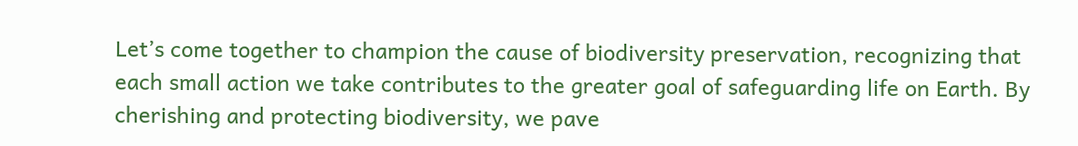Let’s come together to champion the cause of biodiversity preservation, recognizing that each small action we take contributes to the greater goal of safeguarding life on Earth. By cherishing and protecting biodiversity, we pave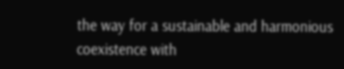the way for a sustainable and harmonious coexistence with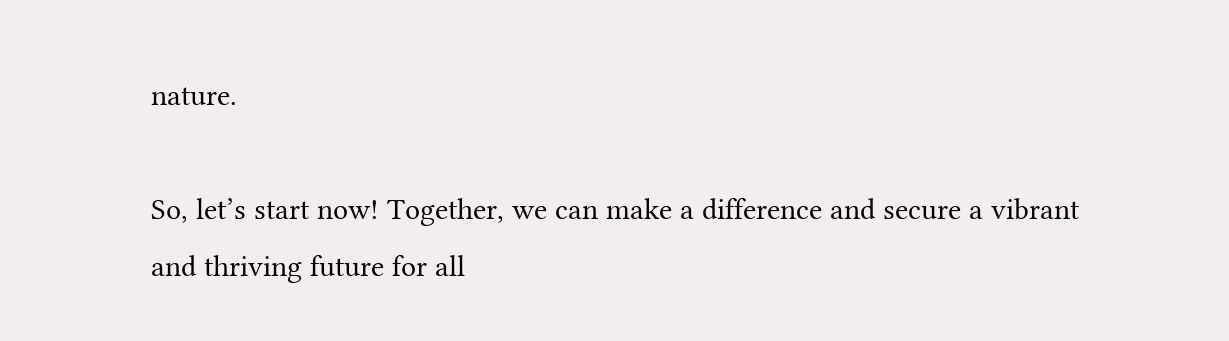nature.

So, let’s start now! Together, we can make a difference and secure a vibrant and thriving future for all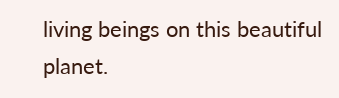living beings on this beautiful planet.